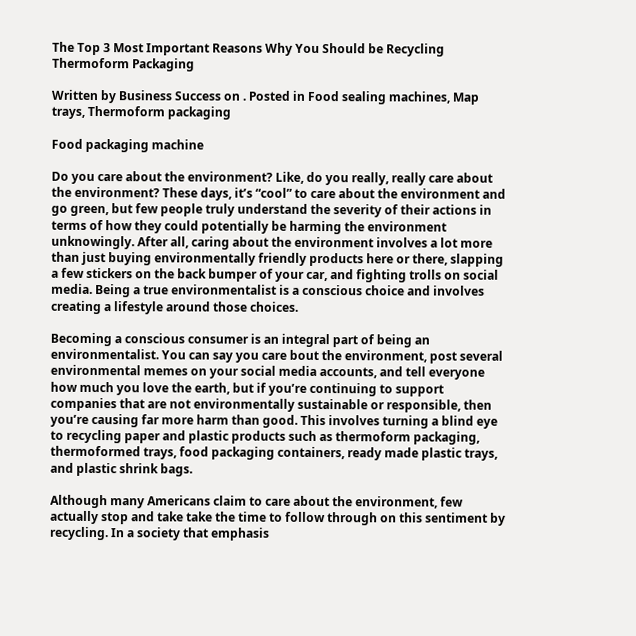The Top 3 Most Important Reasons Why You Should be Recycling Thermoform Packaging

Written by Business Success on . Posted in Food sealing machines, Map trays, Thermoform packaging

Food packaging machine

Do you care about the environment? Like, do you really, really care about the environment? These days, it’s “cool” to care about the environment and go green, but few people truly understand the severity of their actions in terms of how they could potentially be harming the environment unknowingly. After all, caring about the environment involves a lot more than just buying environmentally friendly products here or there, slapping a few stickers on the back bumper of your car, and fighting trolls on social media. Being a true environmentalist is a conscious choice and involves creating a lifestyle around those choices.

Becoming a conscious consumer is an integral part of being an environmentalist. You can say you care bout the environment, post several environmental memes on your social media accounts, and tell everyone how much you love the earth, but if you’re continuing to support companies that are not environmentally sustainable or responsible, then you’re causing far more harm than good. This involves turning a blind eye to recycling paper and plastic products such as thermoform packaging, thermoformed trays, food packaging containers, ready made plastic trays, and plastic shrink bags.

Although many Americans claim to care about the environment, few actually stop and take take the time to follow through on this sentiment by recycling. In a society that emphasis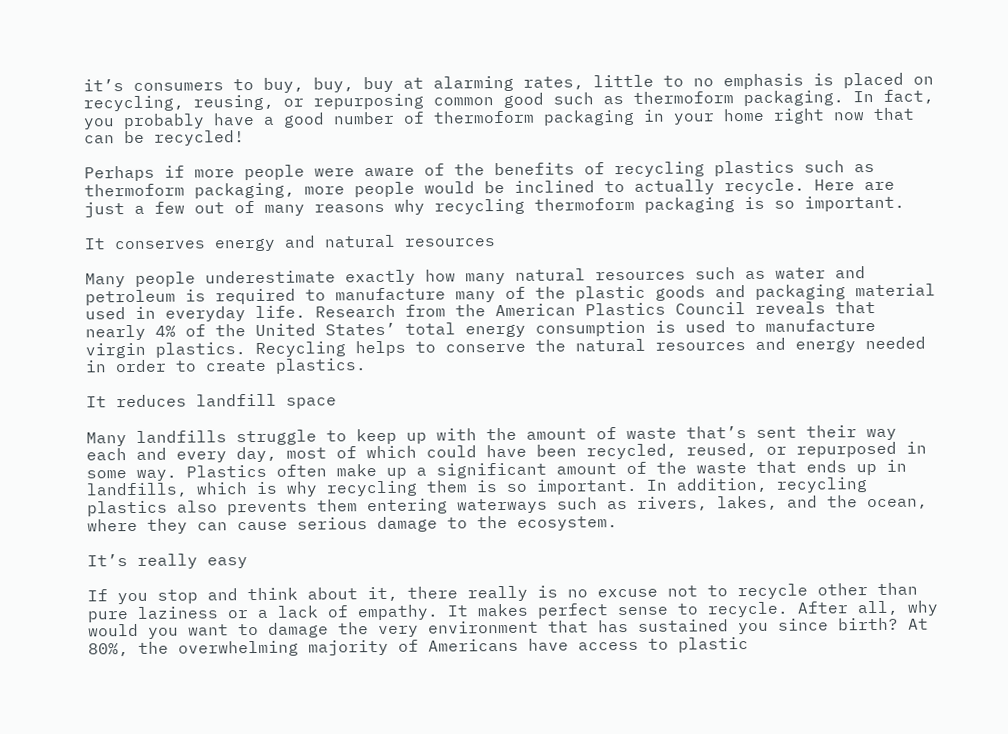it’s consumers to buy, buy, buy at alarming rates, little to no emphasis is placed on recycling, reusing, or repurposing common good such as thermoform packaging. In fact, you probably have a good number of thermoform packaging in your home right now that can be recycled!

Perhaps if more people were aware of the benefits of recycling plastics such as thermoform packaging, more people would be inclined to actually recycle. Here are just a few out of many reasons why recycling thermoform packaging is so important.

It conserves energy and natural resources

Many people underestimate exactly how many natural resources such as water and petroleum is required to manufacture many of the plastic goods and packaging material used in everyday life. Research from the American Plastics Council reveals that nearly 4% of the United States’ total energy consumption is used to manufacture virgin plastics. Recycling helps to conserve the natural resources and energy needed in order to create plastics.

It reduces landfill space

Many landfills struggle to keep up with the amount of waste that’s sent their way each and every day, most of which could have been recycled, reused, or repurposed in some way. Plastics often make up a significant amount of the waste that ends up in landfills, which is why recycling them is so important. In addition, recycling plastics also prevents them entering waterways such as rivers, lakes, and the ocean, where they can cause serious damage to the ecosystem.

It’s really easy

If you stop and think about it, there really is no excuse not to recycle other than pure laziness or a lack of empathy. It makes perfect sense to recycle. After all, why would you want to damage the very environment that has sustained you since birth? At 80%, the overwhelming majority of Americans have access to plastic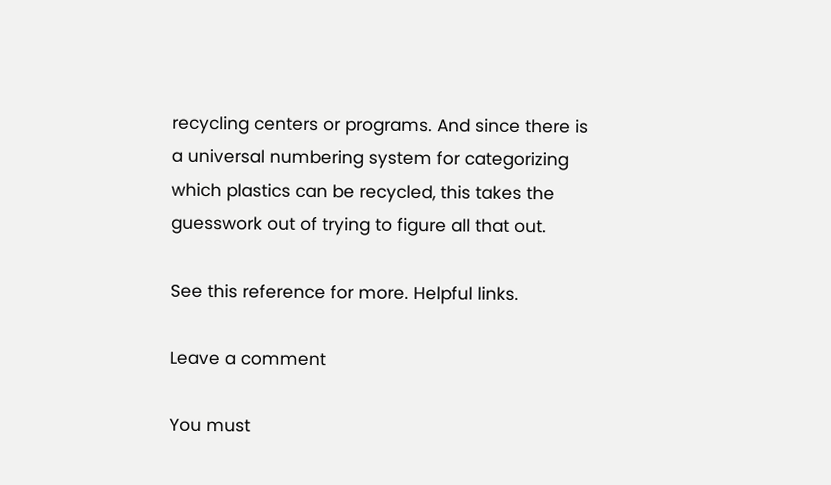recycling centers or programs. And since there is a universal numbering system for categorizing which plastics can be recycled, this takes the guesswork out of trying to figure all that out.

See this reference for more. Helpful links.

Leave a comment

You must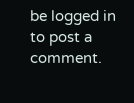be logged in to post a comment.